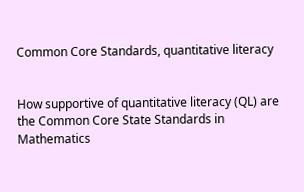Common Core Standards, quantitative literacy


How supportive of quantitative literacy (QL) are the Common Core State Standards in Mathematics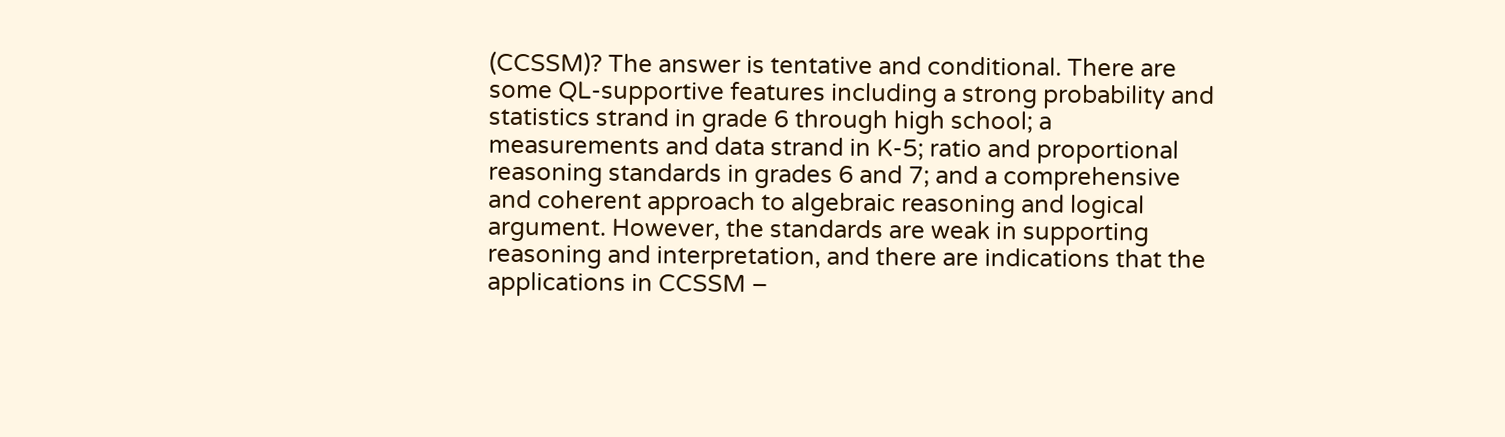(CCSSM)? The answer is tentative and conditional. There are some QL-supportive features including a strong probability and statistics strand in grade 6 through high school; a measurements and data strand in K-5; ratio and proportional reasoning standards in grades 6 and 7; and a comprehensive and coherent approach to algebraic reasoning and logical argument. However, the standards are weak in supporting reasoning and interpretation, and there are indications that the applications in CCSSM –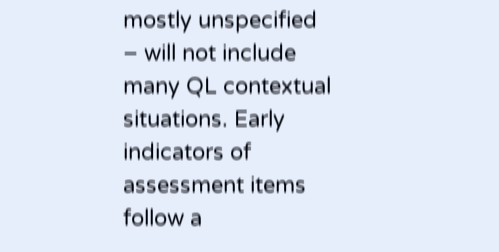mostly unspecified – will not include many QL contextual situations. Early indicators of assessment items follow a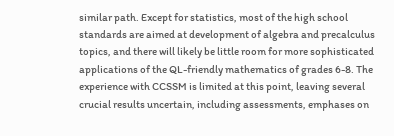similar path. Except for statistics, most of the high school standards are aimed at development of algebra and precalculus topics, and there will likely be little room for more sophisticated applications of the QL-friendly mathematics of grades 6-8. The experience with CCSSM is limited at this point, leaving several crucial results uncertain, including assessments, emphases on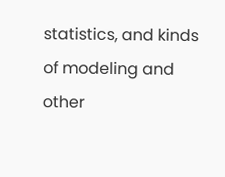statistics, and kinds of modeling and other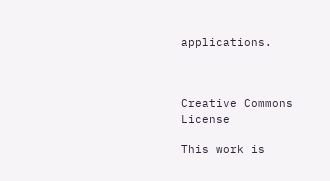applications.



Creative Commons License

This work is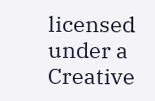licensed under a Creative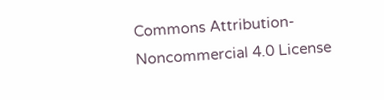Commons Attribution-Noncommercial 4.0 License